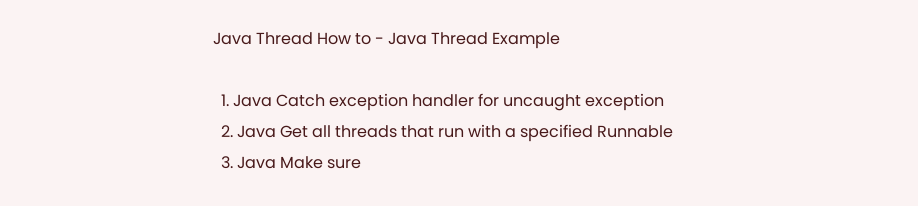Java Thread How to - Java Thread Example

  1. Java Catch exception handler for uncaught exception
  2. Java Get all threads that run with a specified Runnable
  3. Java Make sure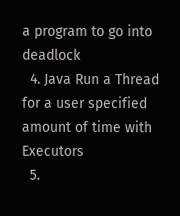a program to go into deadlock
  4. Java Run a Thread for a user specified amount of time with Executors
  5.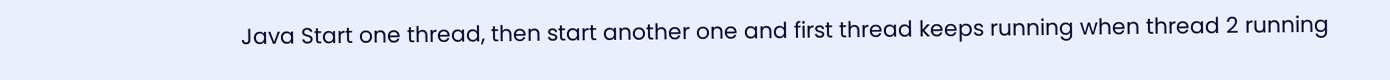Java Start one thread, then start another one and first thread keeps running when thread 2 running